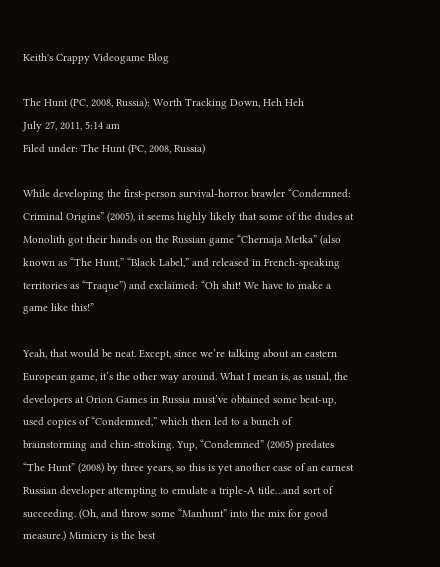Keith's Crappy Videogame Blog

The Hunt (PC, 2008, Russia): Worth Tracking Down, Heh Heh
July 27, 2011, 5:14 am
Filed under: The Hunt (PC, 2008, Russia)

While developing the first-person survival-horror brawler “Condemned: Criminal Origins” (2005), it seems highly likely that some of the dudes at Monolith got their hands on the Russian game “Chernaja Metka” (also known as “The Hunt,” “Black Label,” and released in French-speaking territories as “Traque”) and exclaimed: “Oh shit! We have to make a game like this!”

Yeah, that would be neat. Except, since we’re talking about an eastern European game, it’s the other way around. What I mean is, as usual, the developers at Orion Games in Russia must’ve obtained some beat-up, used copies of “Condemned,” which then led to a bunch of brainstorming and chin-stroking. Yup, “Condemned” (2005) predates “The Hunt” (2008) by three years, so this is yet another case of an earnest Russian developer attempting to emulate a triple-A title…and sort of succeeding. (Oh, and throw some “Manhunt” into the mix for good measure.) Mimicry is the best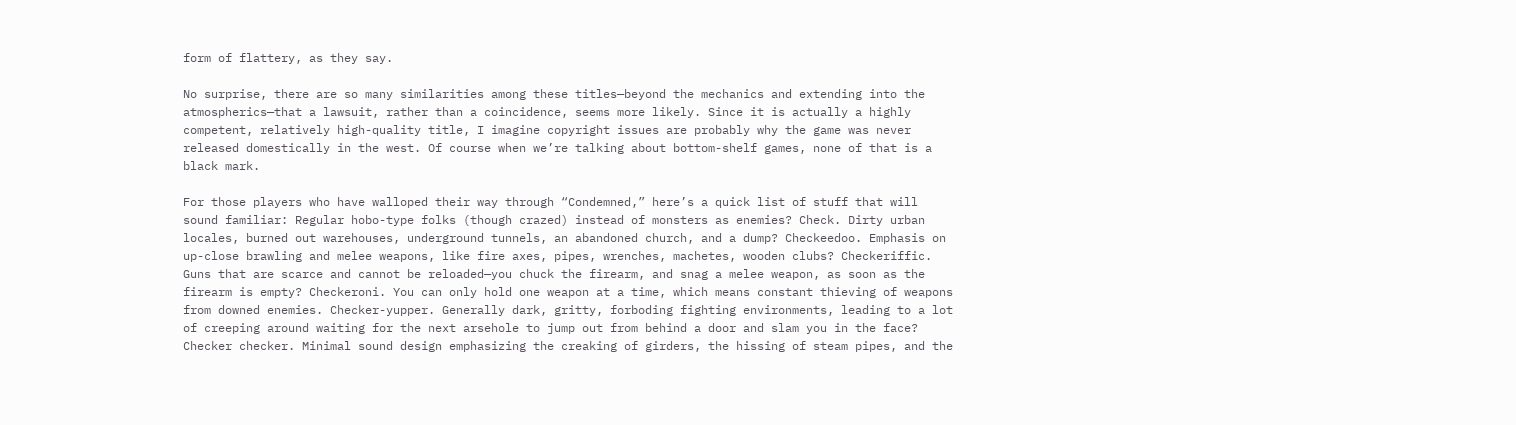form of flattery, as they say.

No surprise, there are so many similarities among these titles—beyond the mechanics and extending into the atmospherics—that a lawsuit, rather than a coincidence, seems more likely. Since it is actually a highly competent, relatively high-quality title, I imagine copyright issues are probably why the game was never released domestically in the west. Of course when we’re talking about bottom-shelf games, none of that is a black mark.

For those players who have walloped their way through “Condemned,” here’s a quick list of stuff that will sound familiar: Regular hobo-type folks (though crazed) instead of monsters as enemies? Check. Dirty urban locales, burned out warehouses, underground tunnels, an abandoned church, and a dump? Checkeedoo. Emphasis on up-close brawling and melee weapons, like fire axes, pipes, wrenches, machetes, wooden clubs? Checkeriffic. Guns that are scarce and cannot be reloaded—you chuck the firearm, and snag a melee weapon, as soon as the firearm is empty? Checkeroni. You can only hold one weapon at a time, which means constant thieving of weapons from downed enemies. Checker-yupper. Generally dark, gritty, forboding fighting environments, leading to a lot of creeping around waiting for the next arsehole to jump out from behind a door and slam you in the face? Checker checker. Minimal sound design emphasizing the creaking of girders, the hissing of steam pipes, and the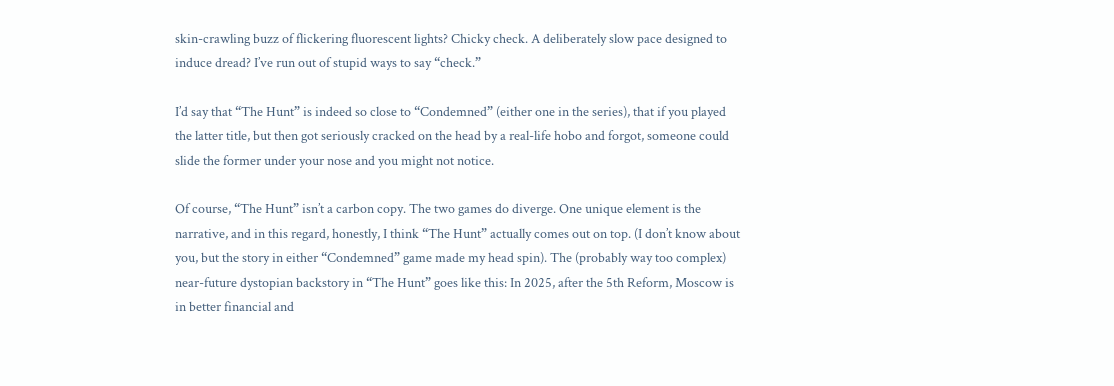skin-crawling buzz of flickering fluorescent lights? Chicky check. A deliberately slow pace designed to induce dread? I’ve run out of stupid ways to say “check.”

I’d say that “The Hunt” is indeed so close to “Condemned” (either one in the series), that if you played the latter title, but then got seriously cracked on the head by a real-life hobo and forgot, someone could slide the former under your nose and you might not notice.

Of course, “The Hunt” isn’t a carbon copy. The two games do diverge. One unique element is the narrative, and in this regard, honestly, I think “The Hunt” actually comes out on top. (I don’t know about you, but the story in either “Condemned” game made my head spin). The (probably way too complex) near-future dystopian backstory in “The Hunt” goes like this: In 2025, after the 5th Reform, Moscow is in better financial and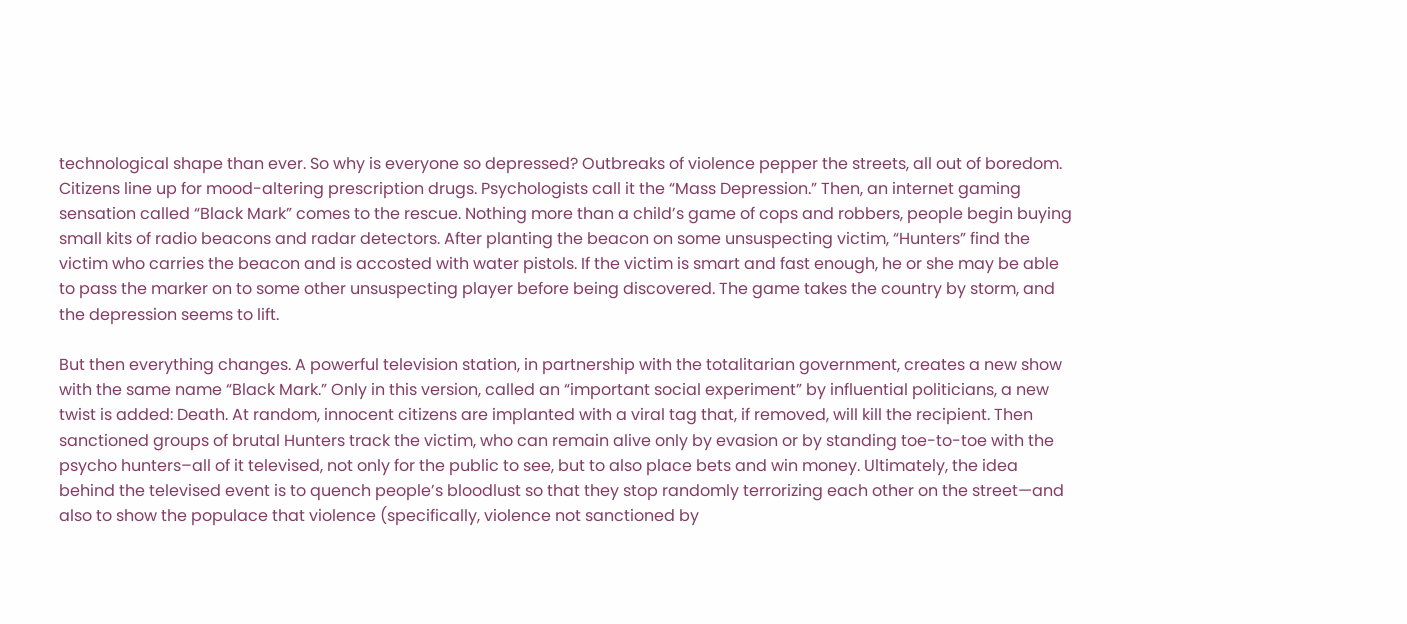technological shape than ever. So why is everyone so depressed? Outbreaks of violence pepper the streets, all out of boredom. Citizens line up for mood-altering prescription drugs. Psychologists call it the “Mass Depression.” Then, an internet gaming sensation called “Black Mark” comes to the rescue. Nothing more than a child’s game of cops and robbers, people begin buying small kits of radio beacons and radar detectors. After planting the beacon on some unsuspecting victim, “Hunters” find the victim who carries the beacon and is accosted with water pistols. If the victim is smart and fast enough, he or she may be able to pass the marker on to some other unsuspecting player before being discovered. The game takes the country by storm, and the depression seems to lift.

But then everything changes. A powerful television station, in partnership with the totalitarian government, creates a new show with the same name “Black Mark.” Only in this version, called an “important social experiment” by influential politicians, a new twist is added: Death. At random, innocent citizens are implanted with a viral tag that, if removed, will kill the recipient. Then sanctioned groups of brutal Hunters track the victim, who can remain alive only by evasion or by standing toe-to-toe with the psycho hunters–all of it televised, not only for the public to see, but to also place bets and win money. Ultimately, the idea behind the televised event is to quench people’s bloodlust so that they stop randomly terrorizing each other on the street—and also to show the populace that violence (specifically, violence not sanctioned by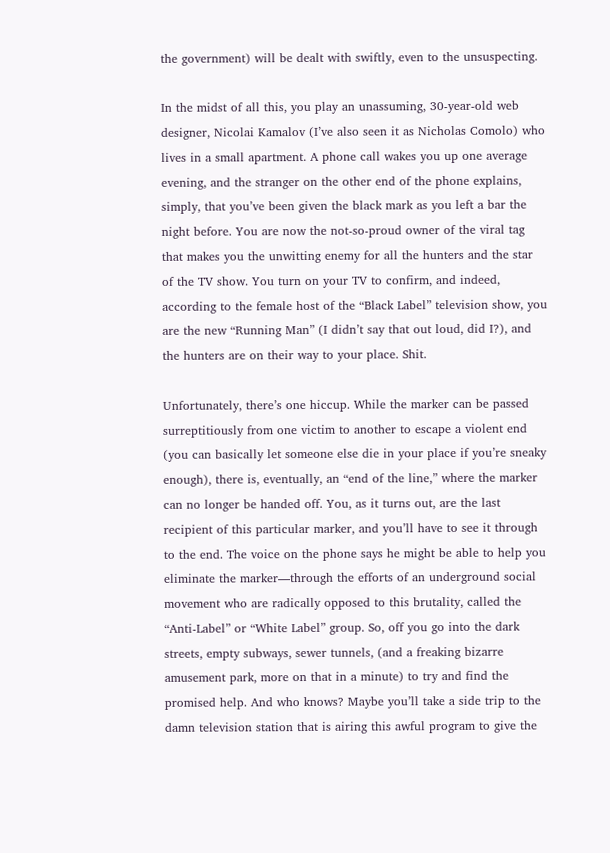the government) will be dealt with swiftly, even to the unsuspecting.

In the midst of all this, you play an unassuming, 30-year-old web designer, Nicolai Kamalov (I’ve also seen it as Nicholas Comolo) who lives in a small apartment. A phone call wakes you up one average evening, and the stranger on the other end of the phone explains, simply, that you’ve been given the black mark as you left a bar the night before. You are now the not-so-proud owner of the viral tag that makes you the unwitting enemy for all the hunters and the star of the TV show. You turn on your TV to confirm, and indeed, according to the female host of the “Black Label” television show, you are the new “Running Man” (I didn’t say that out loud, did I?), and the hunters are on their way to your place. Shit.

Unfortunately, there’s one hiccup. While the marker can be passed surreptitiously from one victim to another to escape a violent end (you can basically let someone else die in your place if you’re sneaky enough), there is, eventually, an “end of the line,” where the marker can no longer be handed off. You, as it turns out, are the last recipient of this particular marker, and you’ll have to see it through to the end. The voice on the phone says he might be able to help you eliminate the marker—through the efforts of an underground social movement who are radically opposed to this brutality, called the “Anti-Label” or “White Label” group. So, off you go into the dark streets, empty subways, sewer tunnels, (and a freaking bizarre amusement park, more on that in a minute) to try and find the promised help. And who knows? Maybe you’ll take a side trip to the damn television station that is airing this awful program to give the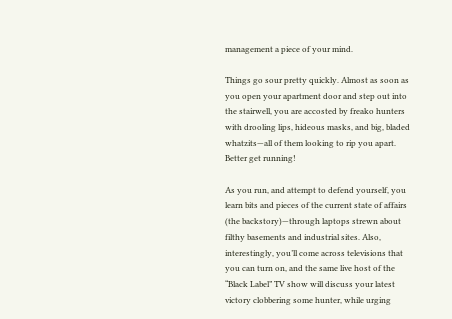management a piece of your mind.

Things go sour pretty quickly. Almost as soon as you open your apartment door and step out into the stairwell, you are accosted by freako hunters with drooling lips, hideous masks, and big, bladed whatzits—all of them looking to rip you apart. Better get running!

As you run, and attempt to defend yourself, you learn bits and pieces of the current state of affairs (the backstory)—through laptops strewn about filthy basements and industrial sites. Also, interestingly, you’ll come across televisions that you can turn on, and the same live host of the “Black Label” TV show will discuss your latest victory clobbering some hunter, while urging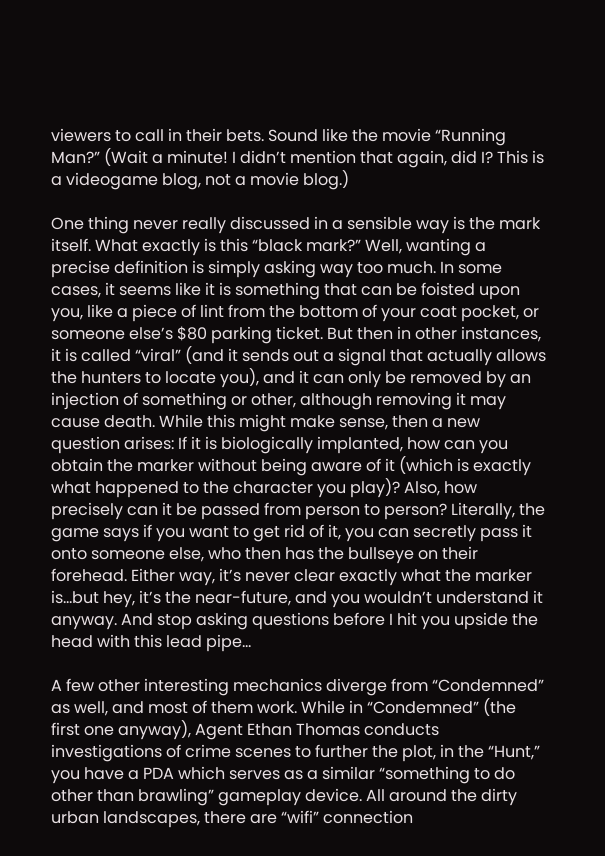viewers to call in their bets. Sound like the movie “Running Man?” (Wait a minute! I didn’t mention that again, did I? This is a videogame blog, not a movie blog.)

One thing never really discussed in a sensible way is the mark itself. What exactly is this “black mark?” Well, wanting a precise definition is simply asking way too much. In some cases, it seems like it is something that can be foisted upon you, like a piece of lint from the bottom of your coat pocket, or someone else’s $80 parking ticket. But then in other instances, it is called “viral” (and it sends out a signal that actually allows the hunters to locate you), and it can only be removed by an injection of something or other, although removing it may cause death. While this might make sense, then a new question arises: If it is biologically implanted, how can you obtain the marker without being aware of it (which is exactly what happened to the character you play)? Also, how precisely can it be passed from person to person? Literally, the game says if you want to get rid of it, you can secretly pass it onto someone else, who then has the bullseye on their forehead. Either way, it’s never clear exactly what the marker is…but hey, it’s the near-future, and you wouldn’t understand it anyway. And stop asking questions before I hit you upside the head with this lead pipe…

A few other interesting mechanics diverge from “Condemned” as well, and most of them work. While in “Condemned” (the first one anyway), Agent Ethan Thomas conducts investigations of crime scenes to further the plot, in the “Hunt,” you have a PDA which serves as a similar “something to do other than brawling” gameplay device. All around the dirty urban landscapes, there are “wifi” connection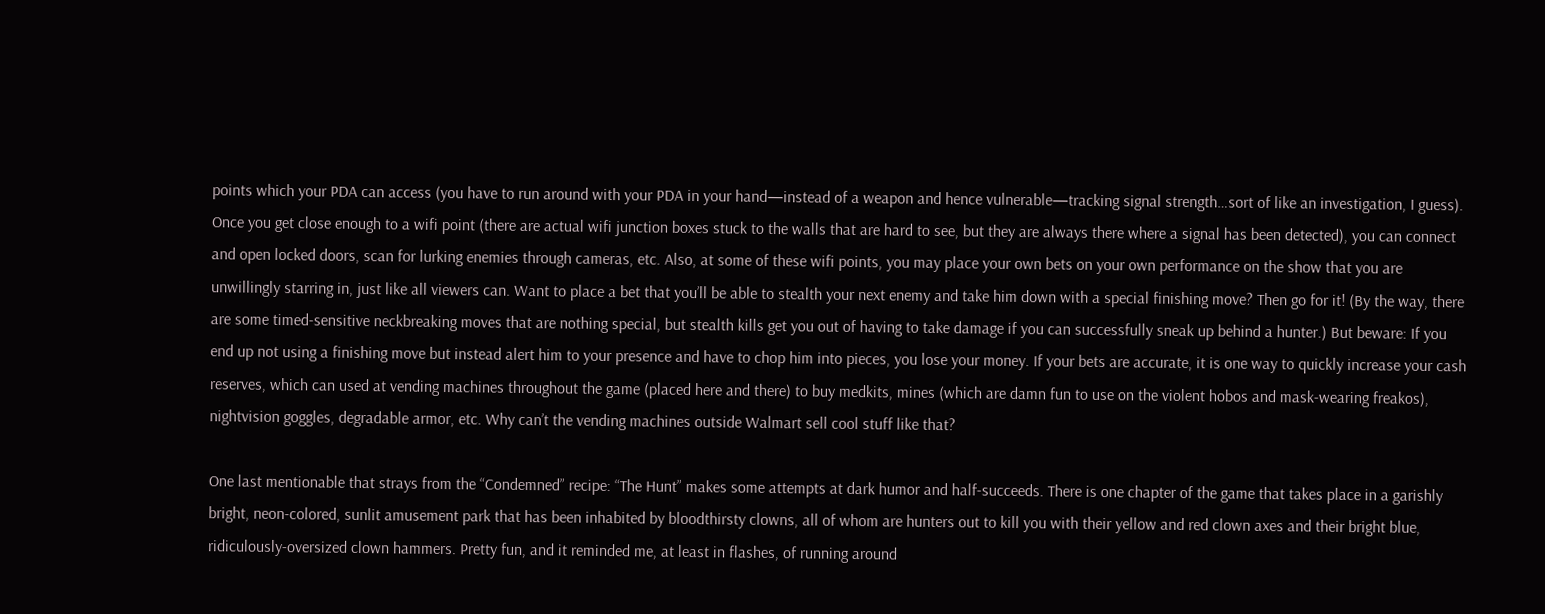points which your PDA can access (you have to run around with your PDA in your hand—instead of a weapon and hence vulnerable—tracking signal strength…sort of like an investigation, I guess). Once you get close enough to a wifi point (there are actual wifi junction boxes stuck to the walls that are hard to see, but they are always there where a signal has been detected), you can connect and open locked doors, scan for lurking enemies through cameras, etc. Also, at some of these wifi points, you may place your own bets on your own performance on the show that you are unwillingly starring in, just like all viewers can. Want to place a bet that you’ll be able to stealth your next enemy and take him down with a special finishing move? Then go for it! (By the way, there are some timed-sensitive neckbreaking moves that are nothing special, but stealth kills get you out of having to take damage if you can successfully sneak up behind a hunter.) But beware: If you end up not using a finishing move but instead alert him to your presence and have to chop him into pieces, you lose your money. If your bets are accurate, it is one way to quickly increase your cash reserves, which can used at vending machines throughout the game (placed here and there) to buy medkits, mines (which are damn fun to use on the violent hobos and mask-wearing freakos), nightvision goggles, degradable armor, etc. Why can’t the vending machines outside Walmart sell cool stuff like that?

One last mentionable that strays from the “Condemned” recipe: “The Hunt” makes some attempts at dark humor and half-succeeds. There is one chapter of the game that takes place in a garishly bright, neon-colored, sunlit amusement park that has been inhabited by bloodthirsty clowns, all of whom are hunters out to kill you with their yellow and red clown axes and their bright blue, ridiculously-oversized clown hammers. Pretty fun, and it reminded me, at least in flashes, of running around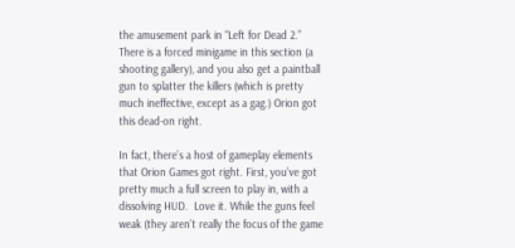the amusement park in “Left for Dead 2.” There is a forced minigame in this section (a shooting gallery), and you also get a paintball gun to splatter the killers (which is pretty much ineffective, except as a gag.) Orion got this dead-on right.

In fact, there’s a host of gameplay elements that Orion Games got right. First, you’ve got pretty much a full screen to play in, with a dissolving HUD.  Love it. While the guns feel weak (they aren’t really the focus of the game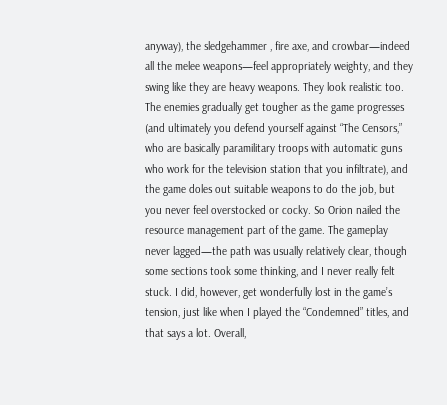anyway), the sledgehammer , fire axe, and crowbar—indeed all the melee weapons—feel appropriately weighty, and they swing like they are heavy weapons. They look realistic too. The enemies gradually get tougher as the game progresses (and ultimately you defend yourself against “The Censors,” who are basically paramilitary troops with automatic guns who work for the television station that you infiltrate), and the game doles out suitable weapons to do the job, but you never feel overstocked or cocky. So Orion nailed the resource management part of the game. The gameplay never lagged—the path was usually relatively clear, though some sections took some thinking, and I never really felt stuck. I did, however, get wonderfully lost in the game’s tension, just like when I played the “Condemned” titles, and that says a lot. Overall,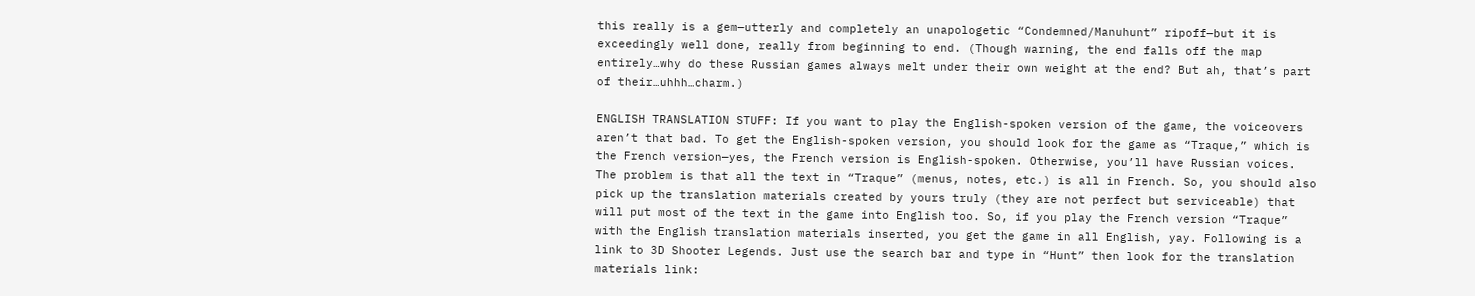this really is a gem—utterly and completely an unapologetic “Condemned/Manuhunt” ripoff—but it is exceedingly well done, really from beginning to end. (Though warning, the end falls off the map entirely…why do these Russian games always melt under their own weight at the end? But ah, that’s part of their…uhhh…charm.)

ENGLISH TRANSLATION STUFF: If you want to play the English-spoken version of the game, the voiceovers aren’t that bad. To get the English-spoken version, you should look for the game as “Traque,” which is the French version—yes, the French version is English-spoken. Otherwise, you’ll have Russian voices. The problem is that all the text in “Traque” (menus, notes, etc.) is all in French. So, you should also pick up the translation materials created by yours truly (they are not perfect but serviceable) that will put most of the text in the game into English too. So, if you play the French version “Traque” with the English translation materials inserted, you get the game in all English, yay. Following is a link to 3D Shooter Legends. Just use the search bar and type in “Hunt” then look for the translation materials link: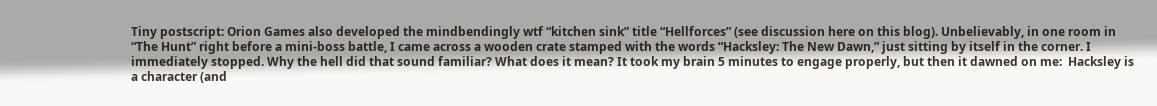Tiny postscript: Orion Games also developed the mindbendingly wtf “kitchen sink” title “Hellforces” (see discussion here on this blog). Unbelievably, in one room in “The Hunt” right before a mini-boss battle, I came across a wooden crate stamped with the words “Hacksley: The New Dawn,” just sitting by itself in the corner. I immediately stopped. Why the hell did that sound familiar? What does it mean? It took my brain 5 minutes to engage properly, but then it dawned on me:  Hacksley is a character (and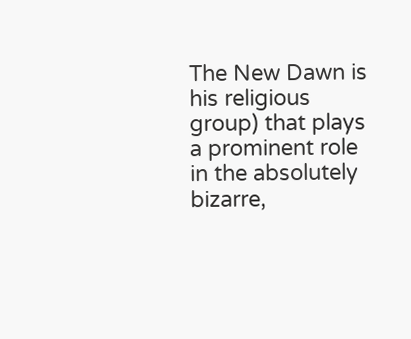The New Dawn is his religious group) that plays a prominent role in the absolutely bizarre,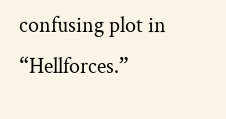confusing plot in “Hellforces.”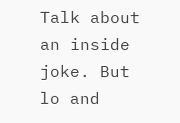Talk about an inside joke. But lo and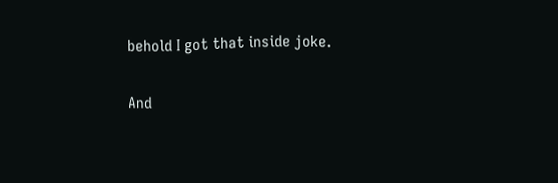behold I got that inside joke.

And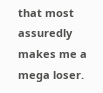that most assuredly makes me a mega loser.